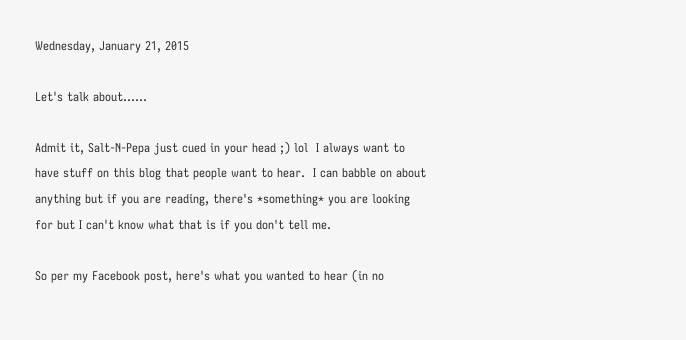Wednesday, January 21, 2015

Let's talk about......

Admit it, Salt-N-Pepa just cued in your head ;) lol  I always want to have stuff on this blog that people want to hear.  I can babble on about anything but if you are reading, there's *something* you are looking for but I can't know what that is if you don't tell me.

So per my Facebook post, here's what you wanted to hear (in no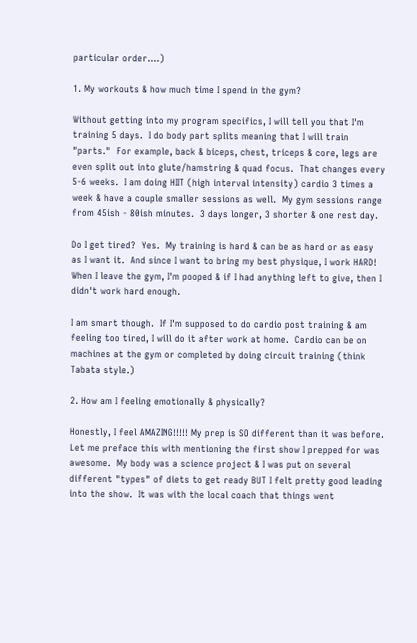particular order....)

1. My workouts & how much time I spend in the gym?

Without getting into my program specifics, I will tell you that I'm training 5 days.  I do body part splits meaning that I will train "parts."  For example, back & biceps, chest, triceps & core, legs are even split out into glute/hamstring & quad focus.  That changes every 5-6 weeks.  I am doing HIIT (high interval intensity) cardio 3 times a week & have a couple smaller sessions as well.  My gym sessions range from 45ish - 80ish minutes.  3 days longer, 3 shorter & one rest day.

Do I get tired?  Yes.  My training is hard & can be as hard or as easy as I want it.  And since I want to bring my best physique, I work HARD!  When I leave the gym, I'm pooped & if I had anything left to give, then I didn't work hard enough.

I am smart though.  If I'm supposed to do cardio post training & am feeling too tired, I will do it after work at home.  Cardio can be on machines at the gym or completed by doing circuit training (think Tabata style.)

2. How am I feeling emotionally & physically?

Honestly, I feel AMAZING!!!!! My prep is SO different than it was before.  Let me preface this with mentioning the first show I prepped for was awesome.  My body was a science project & I was put on several different "types" of diets to get ready BUT I felt pretty good leading into the show.  It was with the local coach that things went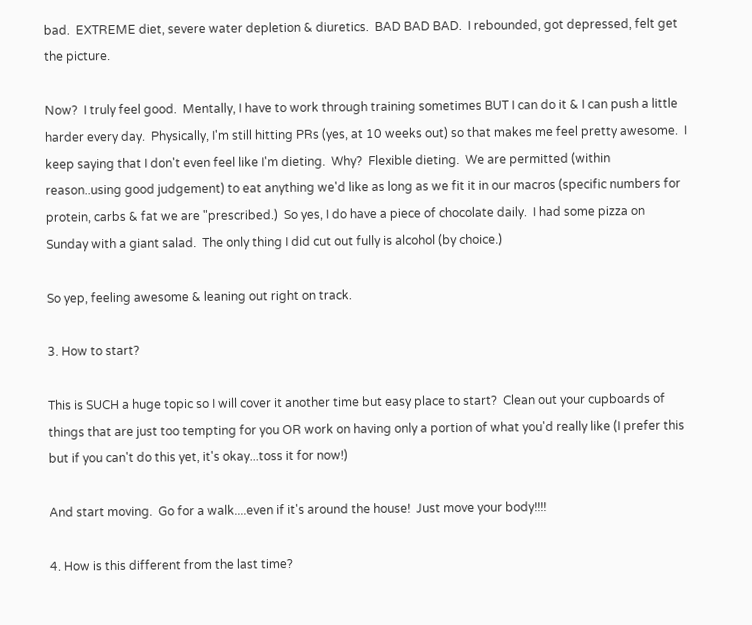bad.  EXTREME diet, severe water depletion & diuretics.  BAD BAD BAD.  I rebounded, got depressed, felt get the picture.

Now?  I truly feel good.  Mentally, I have to work through training sometimes BUT I can do it & I can push a little harder every day.  Physically, I'm still hitting PRs (yes, at 10 weeks out) so that makes me feel pretty awesome.  I keep saying that I don't even feel like I'm dieting.  Why?  Flexible dieting.  We are permitted (within reason..using good judgement) to eat anything we'd like as long as we fit it in our macros (specific numbers for protein, carbs & fat we are "prescribed.)  So yes, I do have a piece of chocolate daily.  I had some pizza on Sunday with a giant salad.  The only thing I did cut out fully is alcohol (by choice.)

So yep, feeling awesome & leaning out right on track.

3. How to start?

This is SUCH a huge topic so I will cover it another time but easy place to start?  Clean out your cupboards of things that are just too tempting for you OR work on having only a portion of what you'd really like (I prefer this but if you can't do this yet, it's okay...toss it for now!)

And start moving.  Go for a walk....even if it's around the house!  Just move your body!!!!

4. How is this different from the last time?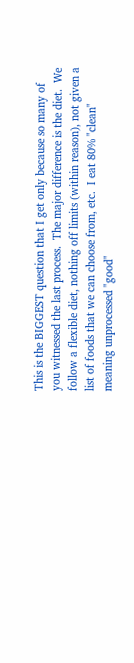This is the BIGGEST question that I get only because so many of you witnessed the last process.  The major difference is the diet.  We follow a flexible diet, nothing off limits (within reason), not given a list of foods that we can choose from, etc.  I eat 80% "clean" meaning unprocessed "good"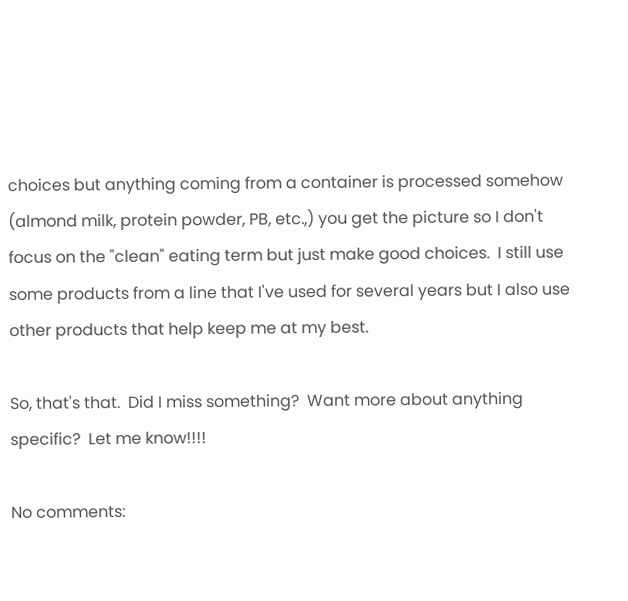choices but anything coming from a container is processed somehow (almond milk, protein powder, PB, etc.,) you get the picture so I don't focus on the "clean" eating term but just make good choices.  I still use some products from a line that I've used for several years but I also use other products that help keep me at my best.

So, that's that.  Did I miss something?  Want more about anything specific?  Let me know!!!!

No comments: